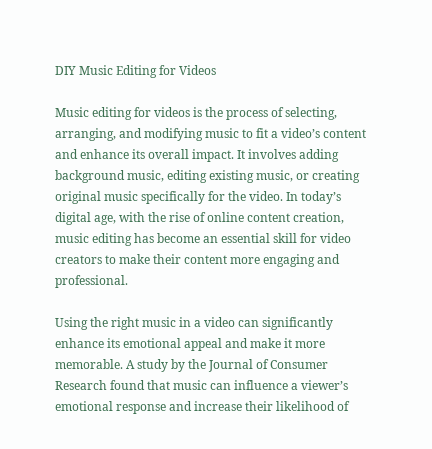DIY Music Editing for Videos

Music editing for videos is the process of selecting, arranging, and modifying music to fit a video’s content and enhance its overall impact. It involves adding background music, editing existing music, or creating original music specifically for the video. In today’s digital age, with the rise of online content creation, music editing has become an essential skill for video creators to make their content more engaging and professional.

Using the right music in a video can significantly enhance its emotional appeal and make it more memorable. A study by the Journal of Consumer Research found that music can influence a viewer’s emotional response and increase their likelihood of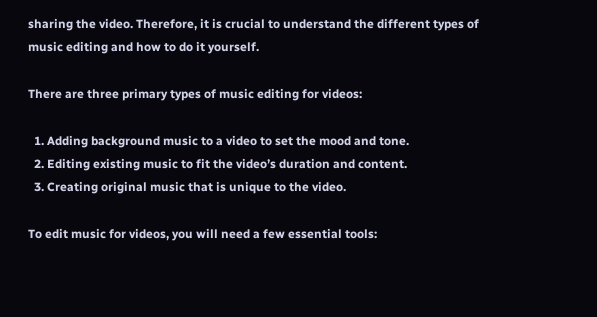sharing the video. Therefore, it is crucial to understand the different types of music editing and how to do it yourself.

There are three primary types of music editing for videos:

  1. Adding background music to a video to set the mood and tone.
  2. Editing existing music to fit the video’s duration and content.
  3. Creating original music that is unique to the video.

To edit music for videos, you will need a few essential tools: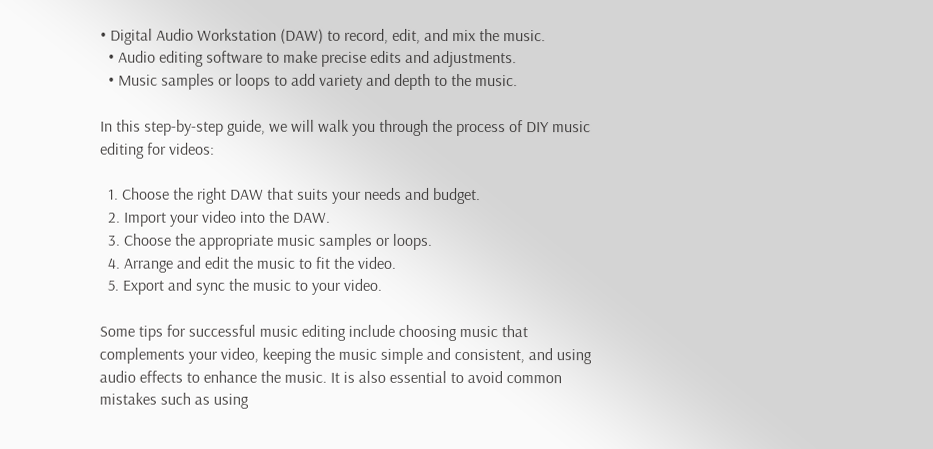• Digital Audio Workstation (DAW) to record, edit, and mix the music.
  • Audio editing software to make precise edits and adjustments.
  • Music samples or loops to add variety and depth to the music.

In this step-by-step guide, we will walk you through the process of DIY music editing for videos:

  1. Choose the right DAW that suits your needs and budget.
  2. Import your video into the DAW.
  3. Choose the appropriate music samples or loops.
  4. Arrange and edit the music to fit the video.
  5. Export and sync the music to your video.

Some tips for successful music editing include choosing music that complements your video, keeping the music simple and consistent, and using audio effects to enhance the music. It is also essential to avoid common mistakes such as using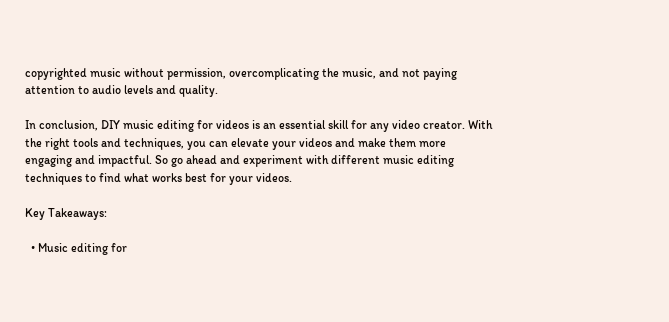copyrighted music without permission, overcomplicating the music, and not paying attention to audio levels and quality.

In conclusion, DIY music editing for videos is an essential skill for any video creator. With the right tools and techniques, you can elevate your videos and make them more engaging and impactful. So go ahead and experiment with different music editing techniques to find what works best for your videos.

Key Takeaways:

  • Music editing for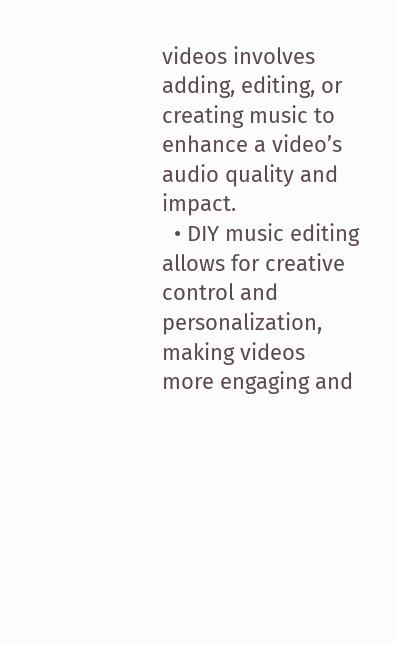videos involves adding, editing, or creating music to enhance a video’s audio quality and impact.
  • DIY music editing allows for creative control and personalization, making videos more engaging and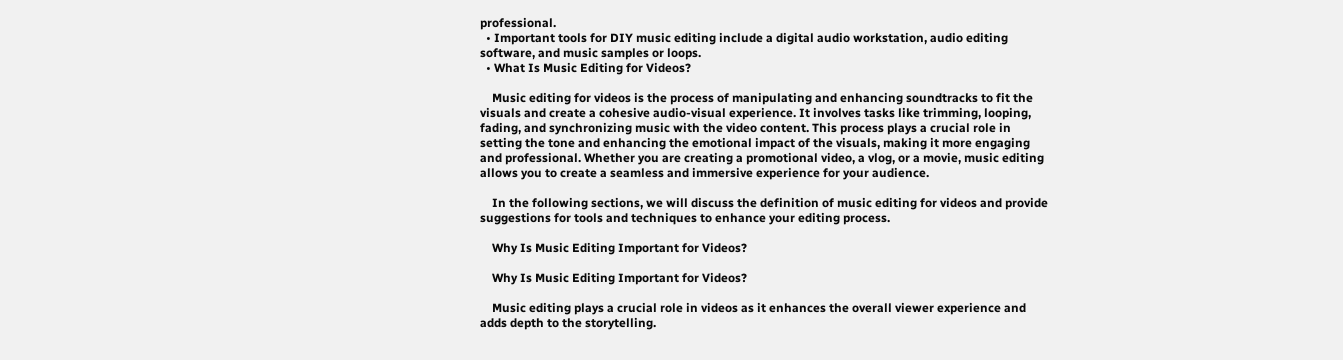professional.
  • Important tools for DIY music editing include a digital audio workstation, audio editing software, and music samples or loops.
  • What Is Music Editing for Videos?

    Music editing for videos is the process of manipulating and enhancing soundtracks to fit the visuals and create a cohesive audio-visual experience. It involves tasks like trimming, looping, fading, and synchronizing music with the video content. This process plays a crucial role in setting the tone and enhancing the emotional impact of the visuals, making it more engaging and professional. Whether you are creating a promotional video, a vlog, or a movie, music editing allows you to create a seamless and immersive experience for your audience.

    In the following sections, we will discuss the definition of music editing for videos and provide suggestions for tools and techniques to enhance your editing process.

    Why Is Music Editing Important for Videos?

    Why Is Music Editing Important for Videos?

    Music editing plays a crucial role in videos as it enhances the overall viewer experience and adds depth to the storytelling.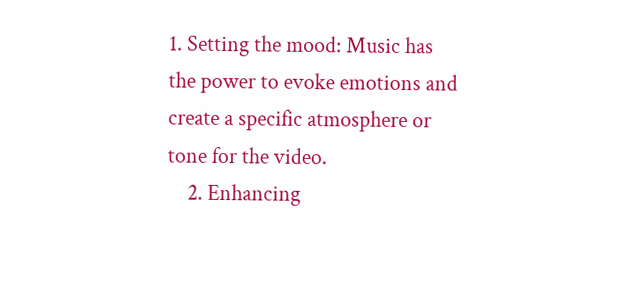1. Setting the mood: Music has the power to evoke emotions and create a specific atmosphere or tone for the video.
    2. Enhancing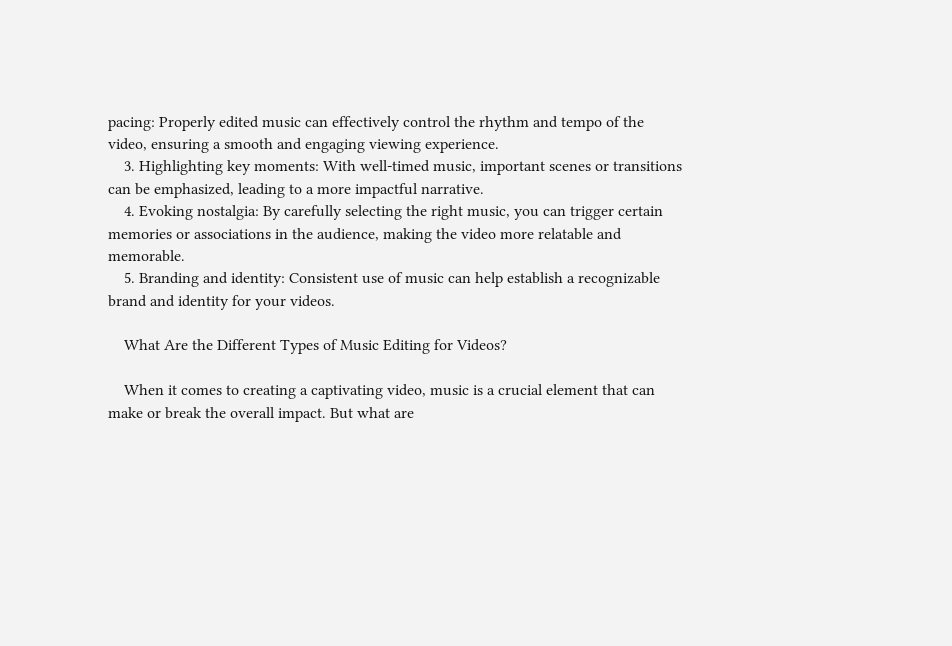pacing: Properly edited music can effectively control the rhythm and tempo of the video, ensuring a smooth and engaging viewing experience.
    3. Highlighting key moments: With well-timed music, important scenes or transitions can be emphasized, leading to a more impactful narrative.
    4. Evoking nostalgia: By carefully selecting the right music, you can trigger certain memories or associations in the audience, making the video more relatable and memorable.
    5. Branding and identity: Consistent use of music can help establish a recognizable brand and identity for your videos.

    What Are the Different Types of Music Editing for Videos?

    When it comes to creating a captivating video, music is a crucial element that can make or break the overall impact. But what are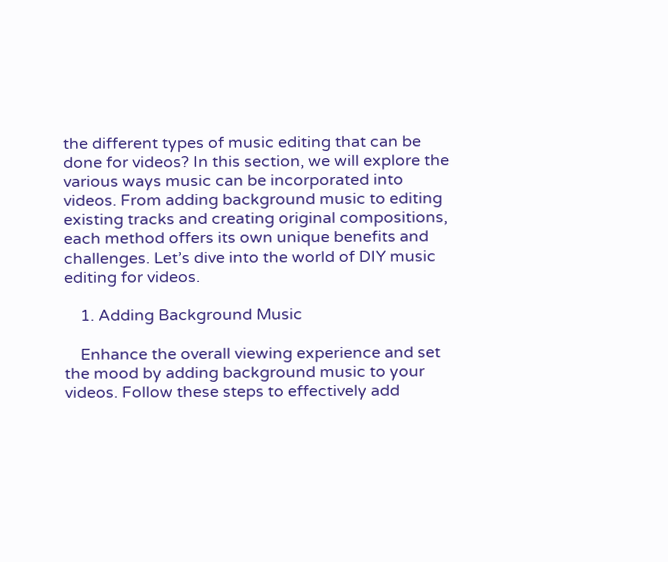the different types of music editing that can be done for videos? In this section, we will explore the various ways music can be incorporated into videos. From adding background music to editing existing tracks and creating original compositions, each method offers its own unique benefits and challenges. Let’s dive into the world of DIY music editing for videos.

    1. Adding Background Music

    Enhance the overall viewing experience and set the mood by adding background music to your videos. Follow these steps to effectively add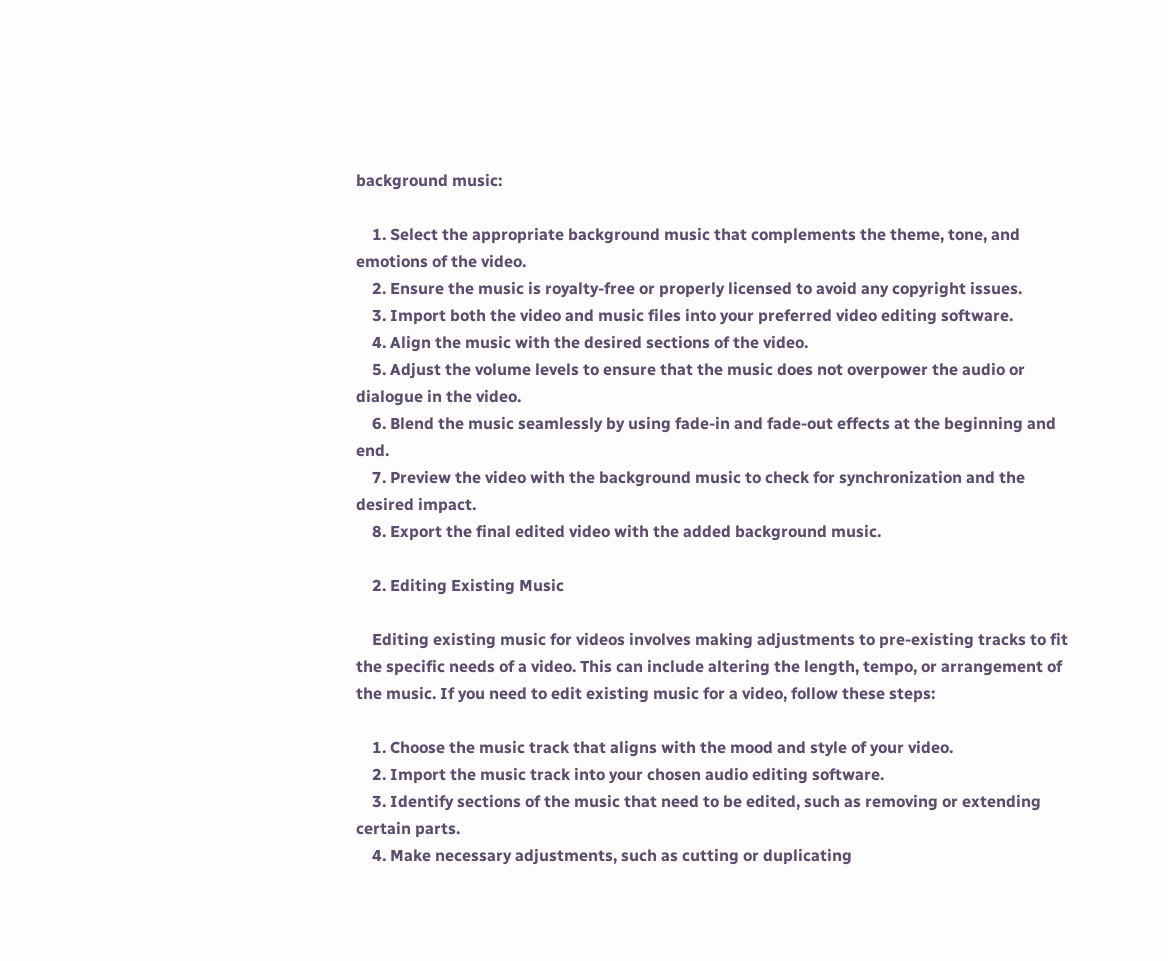background music:

    1. Select the appropriate background music that complements the theme, tone, and emotions of the video.
    2. Ensure the music is royalty-free or properly licensed to avoid any copyright issues.
    3. Import both the video and music files into your preferred video editing software.
    4. Align the music with the desired sections of the video.
    5. Adjust the volume levels to ensure that the music does not overpower the audio or dialogue in the video.
    6. Blend the music seamlessly by using fade-in and fade-out effects at the beginning and end.
    7. Preview the video with the background music to check for synchronization and the desired impact.
    8. Export the final edited video with the added background music.

    2. Editing Existing Music

    Editing existing music for videos involves making adjustments to pre-existing tracks to fit the specific needs of a video. This can include altering the length, tempo, or arrangement of the music. If you need to edit existing music for a video, follow these steps:

    1. Choose the music track that aligns with the mood and style of your video.
    2. Import the music track into your chosen audio editing software.
    3. Identify sections of the music that need to be edited, such as removing or extending certain parts.
    4. Make necessary adjustments, such as cutting or duplicating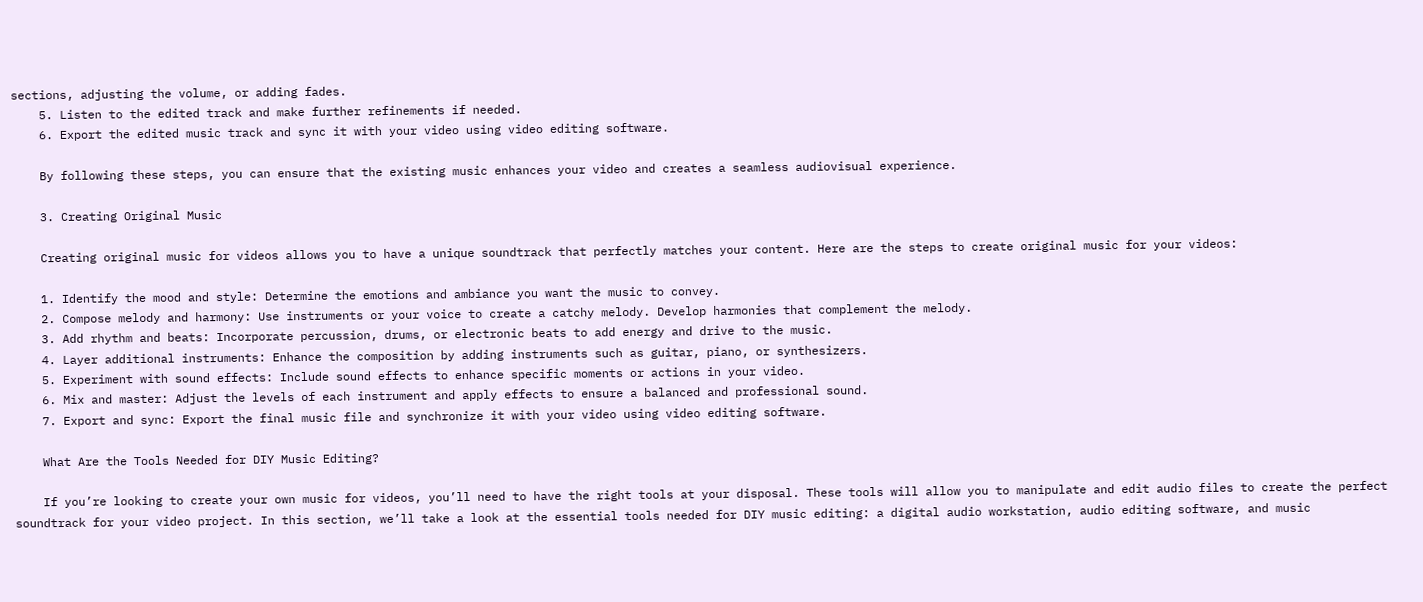sections, adjusting the volume, or adding fades.
    5. Listen to the edited track and make further refinements if needed.
    6. Export the edited music track and sync it with your video using video editing software.

    By following these steps, you can ensure that the existing music enhances your video and creates a seamless audiovisual experience.

    3. Creating Original Music

    Creating original music for videos allows you to have a unique soundtrack that perfectly matches your content. Here are the steps to create original music for your videos:

    1. Identify the mood and style: Determine the emotions and ambiance you want the music to convey.
    2. Compose melody and harmony: Use instruments or your voice to create a catchy melody. Develop harmonies that complement the melody.
    3. Add rhythm and beats: Incorporate percussion, drums, or electronic beats to add energy and drive to the music.
    4. Layer additional instruments: Enhance the composition by adding instruments such as guitar, piano, or synthesizers.
    5. Experiment with sound effects: Include sound effects to enhance specific moments or actions in your video.
    6. Mix and master: Adjust the levels of each instrument and apply effects to ensure a balanced and professional sound.
    7. Export and sync: Export the final music file and synchronize it with your video using video editing software.

    What Are the Tools Needed for DIY Music Editing?

    If you’re looking to create your own music for videos, you’ll need to have the right tools at your disposal. These tools will allow you to manipulate and edit audio files to create the perfect soundtrack for your video project. In this section, we’ll take a look at the essential tools needed for DIY music editing: a digital audio workstation, audio editing software, and music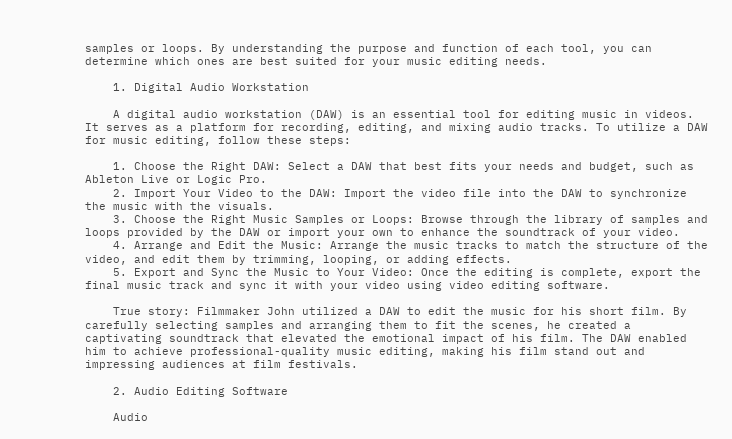samples or loops. By understanding the purpose and function of each tool, you can determine which ones are best suited for your music editing needs.

    1. Digital Audio Workstation

    A digital audio workstation (DAW) is an essential tool for editing music in videos. It serves as a platform for recording, editing, and mixing audio tracks. To utilize a DAW for music editing, follow these steps:

    1. Choose the Right DAW: Select a DAW that best fits your needs and budget, such as Ableton Live or Logic Pro.
    2. Import Your Video to the DAW: Import the video file into the DAW to synchronize the music with the visuals.
    3. Choose the Right Music Samples or Loops: Browse through the library of samples and loops provided by the DAW or import your own to enhance the soundtrack of your video.
    4. Arrange and Edit the Music: Arrange the music tracks to match the structure of the video, and edit them by trimming, looping, or adding effects.
    5. Export and Sync the Music to Your Video: Once the editing is complete, export the final music track and sync it with your video using video editing software.

    True story: Filmmaker John utilized a DAW to edit the music for his short film. By carefully selecting samples and arranging them to fit the scenes, he created a captivating soundtrack that elevated the emotional impact of his film. The DAW enabled him to achieve professional-quality music editing, making his film stand out and impressing audiences at film festivals.

    2. Audio Editing Software

    Audio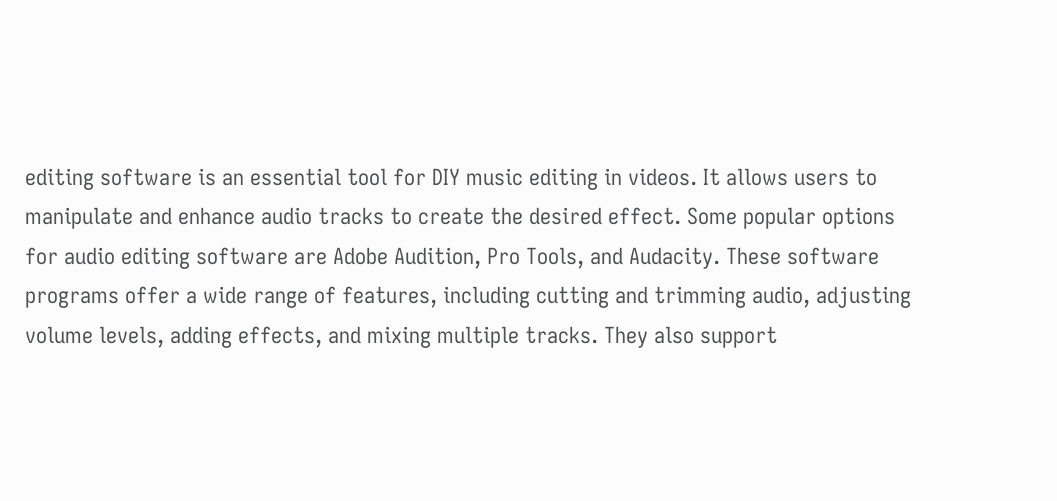editing software is an essential tool for DIY music editing in videos. It allows users to manipulate and enhance audio tracks to create the desired effect. Some popular options for audio editing software are Adobe Audition, Pro Tools, and Audacity. These software programs offer a wide range of features, including cutting and trimming audio, adjusting volume levels, adding effects, and mixing multiple tracks. They also support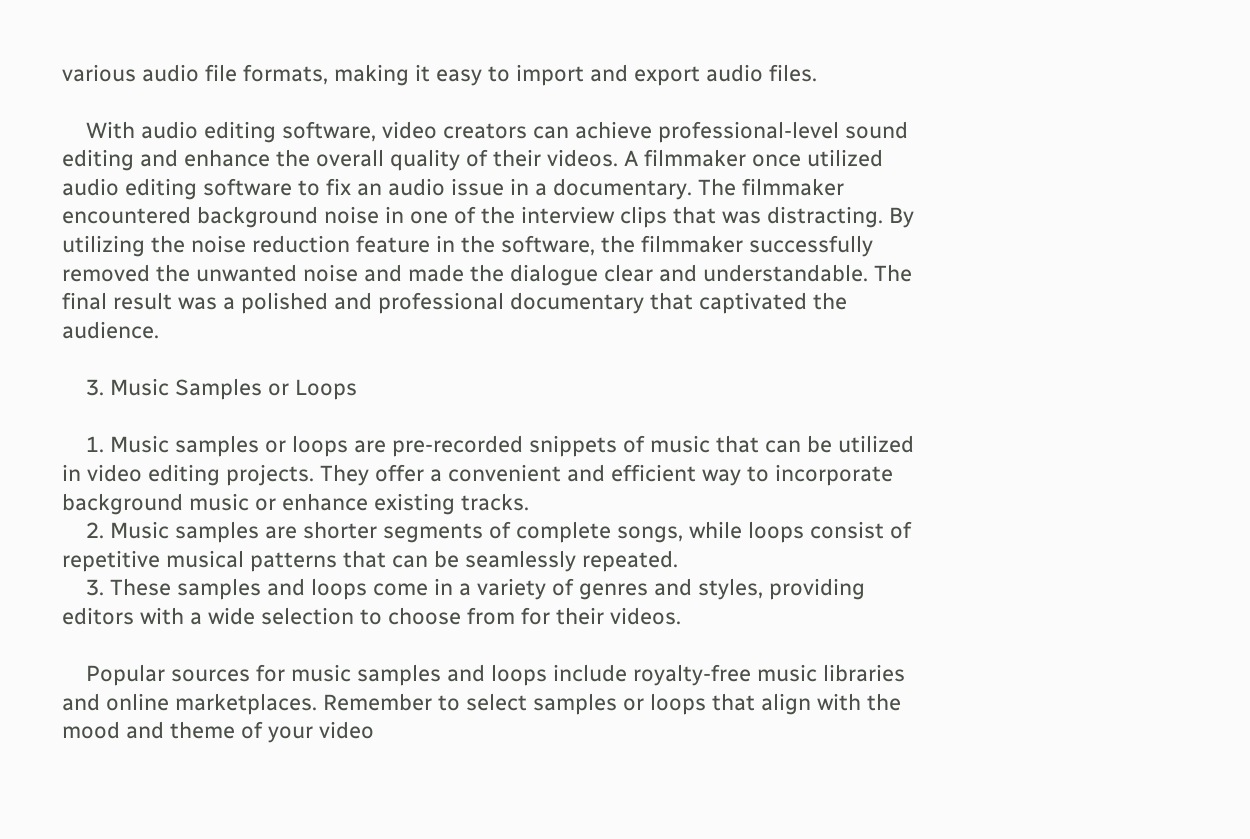various audio file formats, making it easy to import and export audio files.

    With audio editing software, video creators can achieve professional-level sound editing and enhance the overall quality of their videos. A filmmaker once utilized audio editing software to fix an audio issue in a documentary. The filmmaker encountered background noise in one of the interview clips that was distracting. By utilizing the noise reduction feature in the software, the filmmaker successfully removed the unwanted noise and made the dialogue clear and understandable. The final result was a polished and professional documentary that captivated the audience.

    3. Music Samples or Loops

    1. Music samples or loops are pre-recorded snippets of music that can be utilized in video editing projects. They offer a convenient and efficient way to incorporate background music or enhance existing tracks.
    2. Music samples are shorter segments of complete songs, while loops consist of repetitive musical patterns that can be seamlessly repeated.
    3. These samples and loops come in a variety of genres and styles, providing editors with a wide selection to choose from for their videos.

    Popular sources for music samples and loops include royalty-free music libraries and online marketplaces. Remember to select samples or loops that align with the mood and theme of your video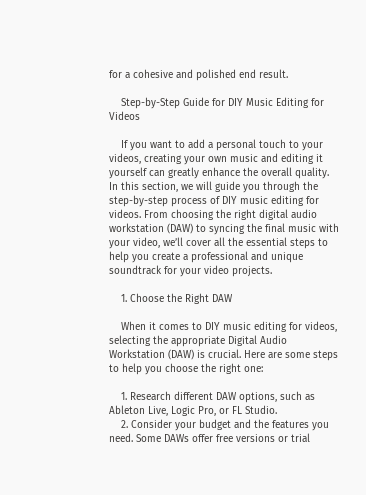for a cohesive and polished end result.

    Step-by-Step Guide for DIY Music Editing for Videos

    If you want to add a personal touch to your videos, creating your own music and editing it yourself can greatly enhance the overall quality. In this section, we will guide you through the step-by-step process of DIY music editing for videos. From choosing the right digital audio workstation (DAW) to syncing the final music with your video, we’ll cover all the essential steps to help you create a professional and unique soundtrack for your video projects.

    1. Choose the Right DAW

    When it comes to DIY music editing for videos, selecting the appropriate Digital Audio Workstation (DAW) is crucial. Here are some steps to help you choose the right one:

    1. Research different DAW options, such as Ableton Live, Logic Pro, or FL Studio.
    2. Consider your budget and the features you need. Some DAWs offer free versions or trial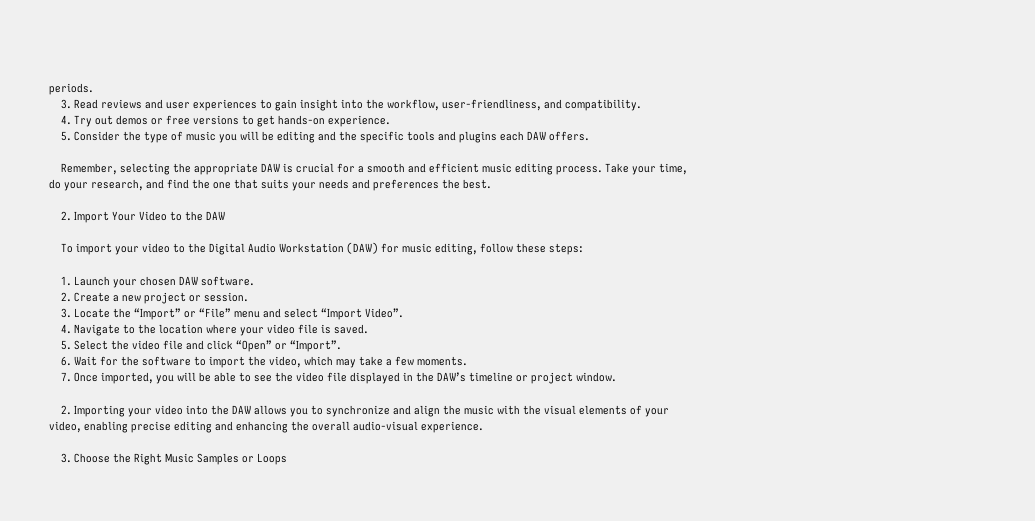periods.
    3. Read reviews and user experiences to gain insight into the workflow, user-friendliness, and compatibility.
    4. Try out demos or free versions to get hands-on experience.
    5. Consider the type of music you will be editing and the specific tools and plugins each DAW offers.

    Remember, selecting the appropriate DAW is crucial for a smooth and efficient music editing process. Take your time, do your research, and find the one that suits your needs and preferences the best.

    2. Import Your Video to the DAW

    To import your video to the Digital Audio Workstation (DAW) for music editing, follow these steps:

    1. Launch your chosen DAW software.
    2. Create a new project or session.
    3. Locate the “Import” or “File” menu and select “Import Video”.
    4. Navigate to the location where your video file is saved.
    5. Select the video file and click “Open” or “Import”.
    6. Wait for the software to import the video, which may take a few moments.
    7. Once imported, you will be able to see the video file displayed in the DAW’s timeline or project window.

    2. Importing your video into the DAW allows you to synchronize and align the music with the visual elements of your video, enabling precise editing and enhancing the overall audio-visual experience.

    3. Choose the Right Music Samples or Loops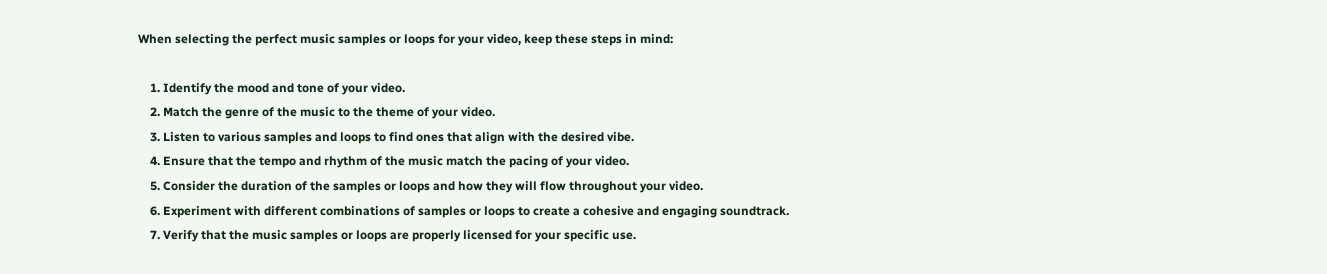When selecting the perfect music samples or loops for your video, keep these steps in mind:

    1. Identify the mood and tone of your video.
    2. Match the genre of the music to the theme of your video.
    3. Listen to various samples and loops to find ones that align with the desired vibe.
    4. Ensure that the tempo and rhythm of the music match the pacing of your video.
    5. Consider the duration of the samples or loops and how they will flow throughout your video.
    6. Experiment with different combinations of samples or loops to create a cohesive and engaging soundtrack.
    7. Verify that the music samples or loops are properly licensed for your specific use.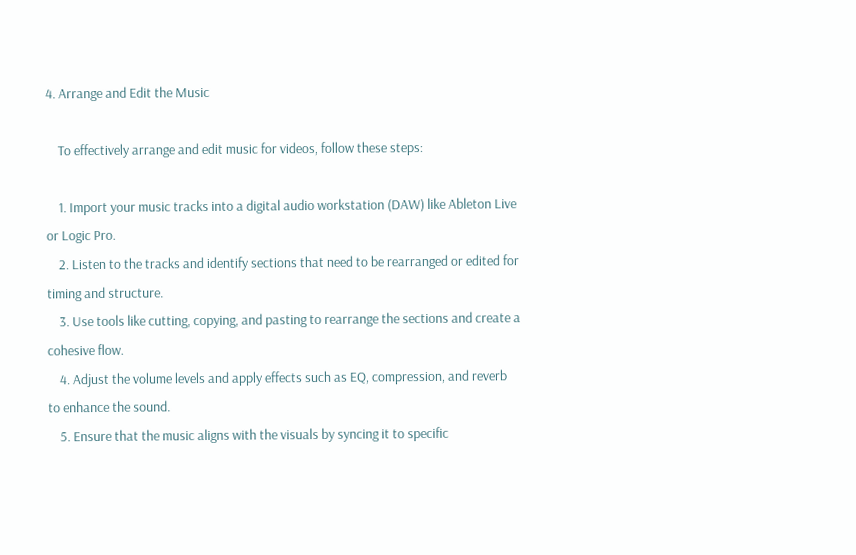4. Arrange and Edit the Music

    To effectively arrange and edit music for videos, follow these steps:

    1. Import your music tracks into a digital audio workstation (DAW) like Ableton Live or Logic Pro.
    2. Listen to the tracks and identify sections that need to be rearranged or edited for timing and structure.
    3. Use tools like cutting, copying, and pasting to rearrange the sections and create a cohesive flow.
    4. Adjust the volume levels and apply effects such as EQ, compression, and reverb to enhance the sound.
    5. Ensure that the music aligns with the visuals by syncing it to specific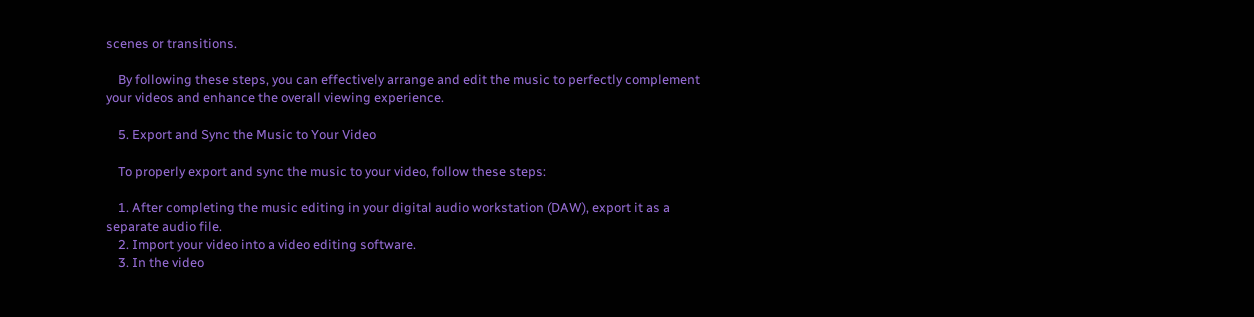scenes or transitions.

    By following these steps, you can effectively arrange and edit the music to perfectly complement your videos and enhance the overall viewing experience.

    5. Export and Sync the Music to Your Video

    To properly export and sync the music to your video, follow these steps:

    1. After completing the music editing in your digital audio workstation (DAW), export it as a separate audio file.
    2. Import your video into a video editing software.
    3. In the video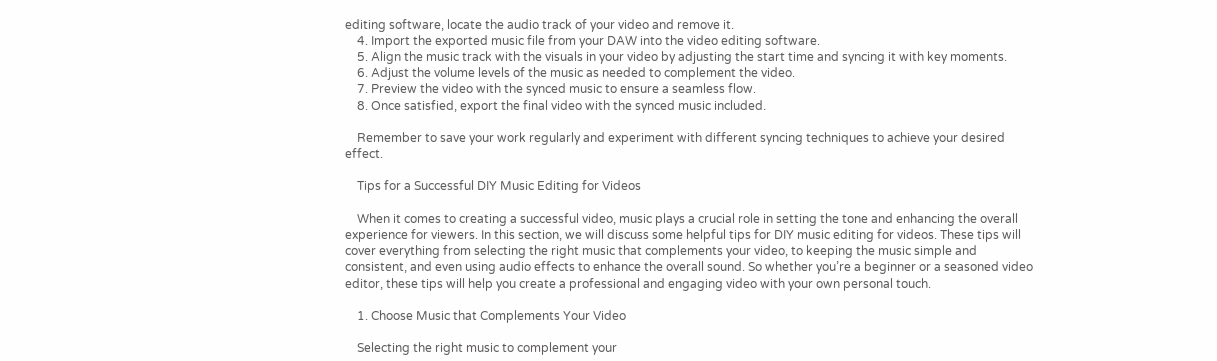editing software, locate the audio track of your video and remove it.
    4. Import the exported music file from your DAW into the video editing software.
    5. Align the music track with the visuals in your video by adjusting the start time and syncing it with key moments.
    6. Adjust the volume levels of the music as needed to complement the video.
    7. Preview the video with the synced music to ensure a seamless flow.
    8. Once satisfied, export the final video with the synced music included.

    Remember to save your work regularly and experiment with different syncing techniques to achieve your desired effect.

    Tips for a Successful DIY Music Editing for Videos

    When it comes to creating a successful video, music plays a crucial role in setting the tone and enhancing the overall experience for viewers. In this section, we will discuss some helpful tips for DIY music editing for videos. These tips will cover everything from selecting the right music that complements your video, to keeping the music simple and consistent, and even using audio effects to enhance the overall sound. So whether you’re a beginner or a seasoned video editor, these tips will help you create a professional and engaging video with your own personal touch.

    1. Choose Music that Complements Your Video

    Selecting the right music to complement your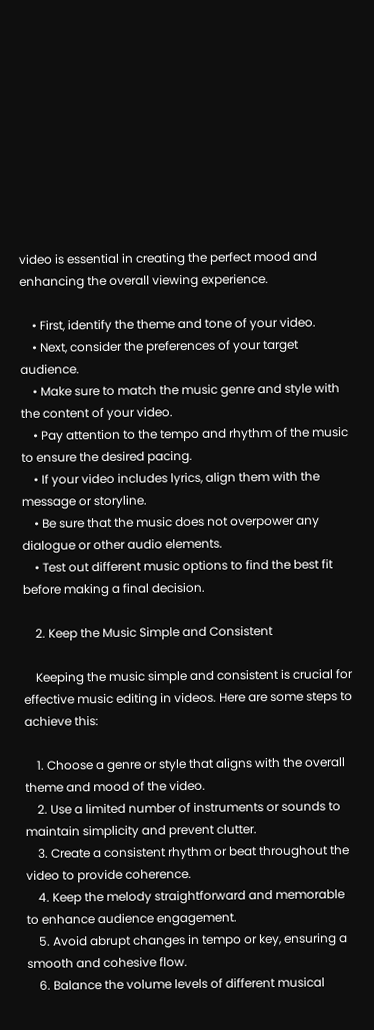video is essential in creating the perfect mood and enhancing the overall viewing experience.

    • First, identify the theme and tone of your video.
    • Next, consider the preferences of your target audience.
    • Make sure to match the music genre and style with the content of your video.
    • Pay attention to the tempo and rhythm of the music to ensure the desired pacing.
    • If your video includes lyrics, align them with the message or storyline.
    • Be sure that the music does not overpower any dialogue or other audio elements.
    • Test out different music options to find the best fit before making a final decision.

    2. Keep the Music Simple and Consistent

    Keeping the music simple and consistent is crucial for effective music editing in videos. Here are some steps to achieve this:

    1. Choose a genre or style that aligns with the overall theme and mood of the video.
    2. Use a limited number of instruments or sounds to maintain simplicity and prevent clutter.
    3. Create a consistent rhythm or beat throughout the video to provide coherence.
    4. Keep the melody straightforward and memorable to enhance audience engagement.
    5. Avoid abrupt changes in tempo or key, ensuring a smooth and cohesive flow.
    6. Balance the volume levels of different musical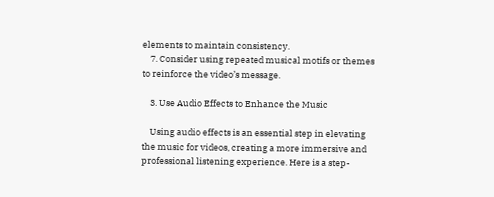elements to maintain consistency.
    7. Consider using repeated musical motifs or themes to reinforce the video’s message.

    3. Use Audio Effects to Enhance the Music

    Using audio effects is an essential step in elevating the music for videos, creating a more immersive and professional listening experience. Here is a step-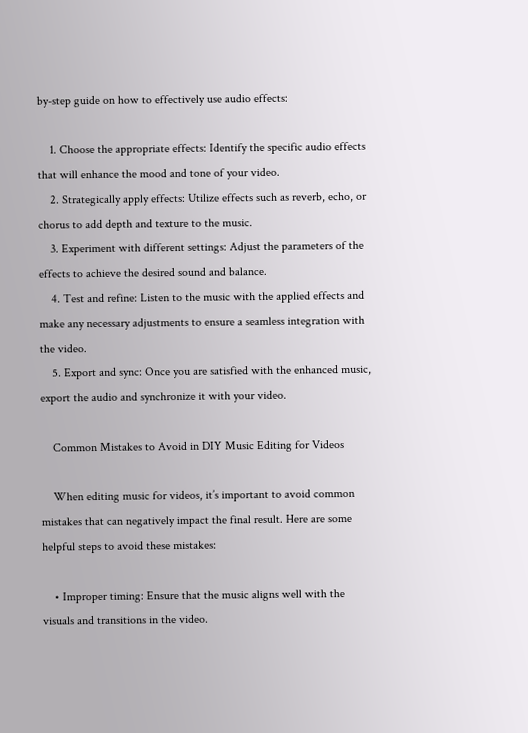by-step guide on how to effectively use audio effects:

    1. Choose the appropriate effects: Identify the specific audio effects that will enhance the mood and tone of your video.
    2. Strategically apply effects: Utilize effects such as reverb, echo, or chorus to add depth and texture to the music.
    3. Experiment with different settings: Adjust the parameters of the effects to achieve the desired sound and balance.
    4. Test and refine: Listen to the music with the applied effects and make any necessary adjustments to ensure a seamless integration with the video.
    5. Export and sync: Once you are satisfied with the enhanced music, export the audio and synchronize it with your video.

    Common Mistakes to Avoid in DIY Music Editing for Videos

    When editing music for videos, it’s important to avoid common mistakes that can negatively impact the final result. Here are some helpful steps to avoid these mistakes:

    • Improper timing: Ensure that the music aligns well with the visuals and transitions in the video.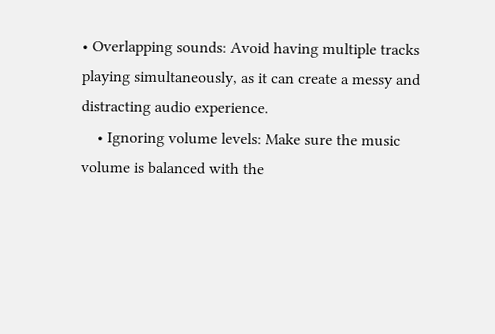• Overlapping sounds: Avoid having multiple tracks playing simultaneously, as it can create a messy and distracting audio experience.
    • Ignoring volume levels: Make sure the music volume is balanced with the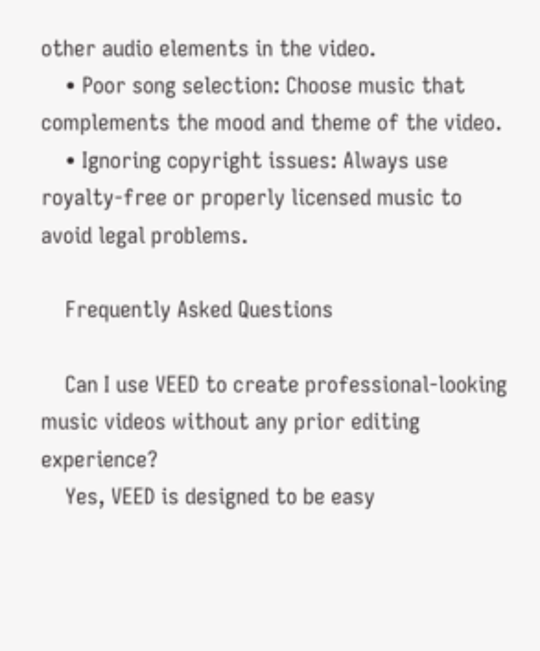other audio elements in the video.
    • Poor song selection: Choose music that complements the mood and theme of the video.
    • Ignoring copyright issues: Always use royalty-free or properly licensed music to avoid legal problems.

    Frequently Asked Questions

    Can I use VEED to create professional-looking music videos without any prior editing experience?
    Yes, VEED is designed to be easy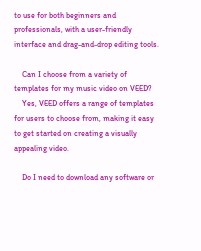to use for both beginners and professionals, with a user-friendly interface and drag-and-drop editing tools.

    Can I choose from a variety of templates for my music video on VEED?
    Yes, VEED offers a range of templates for users to choose from, making it easy to get started on creating a visually appealing video.

    Do I need to download any software or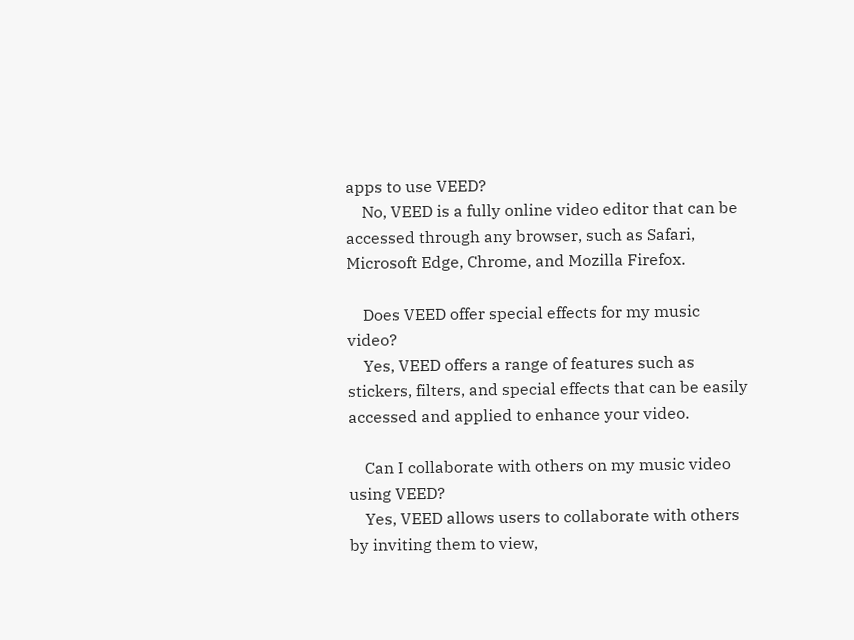apps to use VEED?
    No, VEED is a fully online video editor that can be accessed through any browser, such as Safari, Microsoft Edge, Chrome, and Mozilla Firefox.

    Does VEED offer special effects for my music video?
    Yes, VEED offers a range of features such as stickers, filters, and special effects that can be easily accessed and applied to enhance your video.

    Can I collaborate with others on my music video using VEED?
    Yes, VEED allows users to collaborate with others by inviting them to view,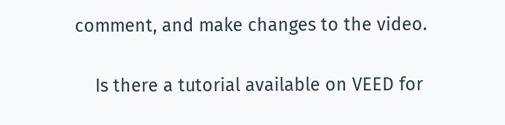comment, and make changes to the video.

    Is there a tutorial available on VEED for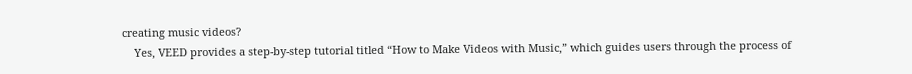creating music videos?
    Yes, VEED provides a step-by-step tutorial titled “How to Make Videos with Music,” which guides users through the process of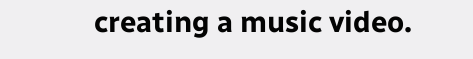creating a music video.